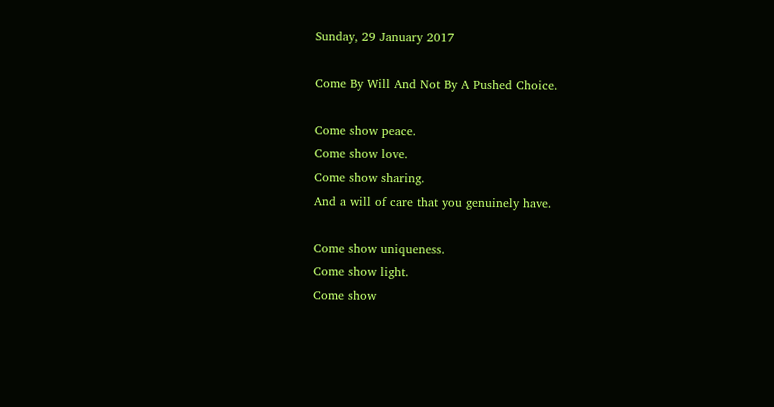Sunday, 29 January 2017

Come By Will And Not By A Pushed Choice.

Come show peace.
Come show love.
Come show sharing.
And a will of care that you genuinely have.

Come show uniqueness.
Come show light.
Come show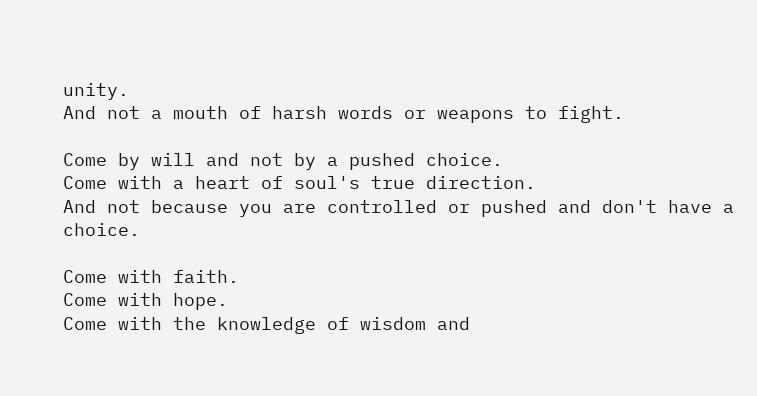unity.
And not a mouth of harsh words or weapons to fight.

Come by will and not by a pushed choice.
Come with a heart of soul's true direction.
And not because you are controlled or pushed and don't have a choice.

Come with faith.
Come with hope.
Come with the knowledge of wisdom and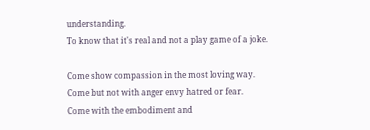understanding.
To know that it's real and not a play game of a joke.

Come show compassion in the most loving way.
Come but not with anger envy hatred or fear.
Come with the embodiment and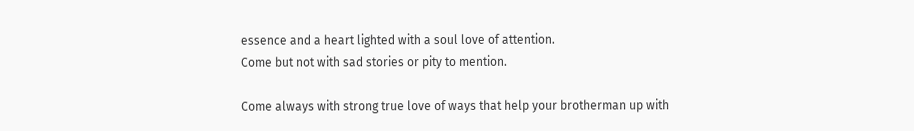essence and a heart lighted with a soul love of attention.
Come but not with sad stories or pity to mention.

Come always with strong true love of ways that help your brotherman up with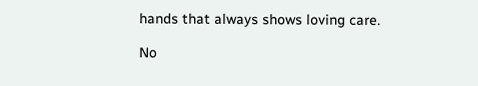hands that always shows loving care.

No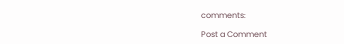comments:

Post a Comment